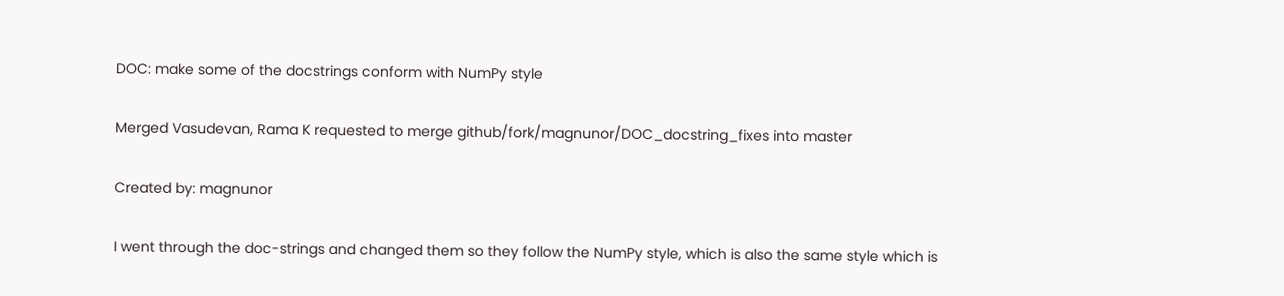DOC: make some of the docstrings conform with NumPy style

Merged Vasudevan, Rama K requested to merge github/fork/magnunor/DOC_docstring_fixes into master

Created by: magnunor

I went through the doc-strings and changed them so they follow the NumPy style, which is also the same style which is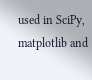used in SciPy, matplotlib and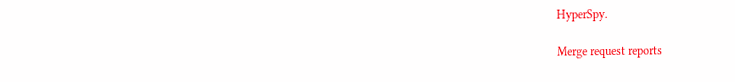HyperSpy.

Merge request reports